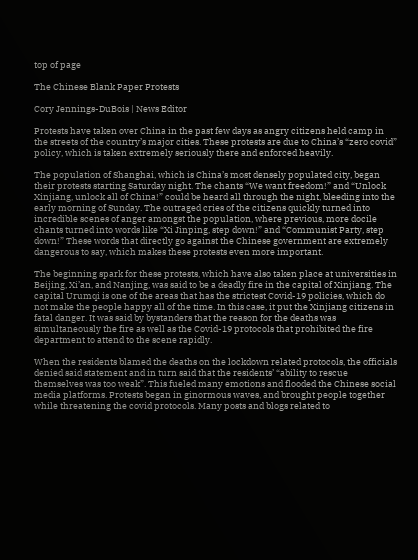top of page

The Chinese Blank Paper Protests

Cory Jennings-DuBois | News Editor

Protests have taken over China in the past few days as angry citizens held camp in the streets of the country’s major cities. These protests are due to China’s “zero covid” policy, which is taken extremely seriously there and enforced heavily.

The population of Shanghai, which is China’s most densely populated city, began their protests starting Saturday night. The chants “We want freedom!” and “Unlock Xinjiang, unlock all of China!” could be heard all through the night, bleeding into the early morning of Sunday. The outraged cries of the citizens quickly turned into incredible scenes of anger amongst the population, where previous, more docile chants turned into words like “Xi Jinping, step down!” and “Communist Party, step down!” These words that directly go against the Chinese government are extremely dangerous to say, which makes these protests even more important.

The beginning spark for these protests, which have also taken place at universities in Beijing, Xi’an, and Nanjing, was said to be a deadly fire in the capital of Xinjiang. The capital Urumqi is one of the areas that has the strictest Covid-19 policies, which do not make the people happy all of the time. In this case, it put the Xinjiang citizens in fatal danger. It was said by bystanders that the reason for the deaths was simultaneously the fire as well as the Covid-19 protocols that prohibited the fire department to attend to the scene rapidly.

When the residents blamed the deaths on the lockdown related protocols, the officials denied said statement and in turn said that the residents’ “ability to rescue themselves was too weak”. This fueled many emotions and flooded the Chinese social media platforms. Protests began in ginormous waves, and brought people together while threatening the covid protocols. Many posts and blogs related to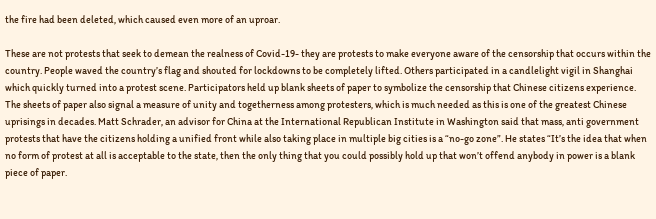the fire had been deleted, which caused even more of an uproar.

These are not protests that seek to demean the realness of Covid-19- they are protests to make everyone aware of the censorship that occurs within the country. People waved the country’s flag and shouted for lockdowns to be completely lifted. Others participated in a candlelight vigil in Shanghai which quickly turned into a protest scene. Participators held up blank sheets of paper to symbolize the censorship that Chinese citizens experience. The sheets of paper also signal a measure of unity and togetherness among protesters, which is much needed as this is one of the greatest Chinese uprisings in decades. Matt Schrader, an advisor for China at the International Republican Institute in Washington said that mass, anti government protests that have the citizens holding a unified front while also taking place in multiple big cities is a “no-go zone”. He states “It’s the idea that when no form of protest at all is acceptable to the state, then the only thing that you could possibly hold up that won’t offend anybody in power is a blank piece of paper.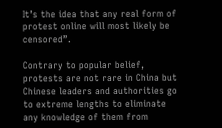It’s the idea that any real form of protest online will most likely be censored”.

Contrary to popular belief, protests are not rare in China but Chinese leaders and authorities go to extreme lengths to eliminate any knowledge of them from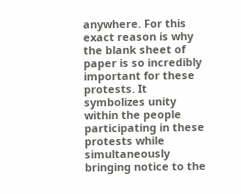anywhere. For this exact reason is why the blank sheet of paper is so incredibly important for these protests. It symbolizes unity within the people participating in these protests while simultaneously bringing notice to the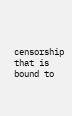censorship that is bound to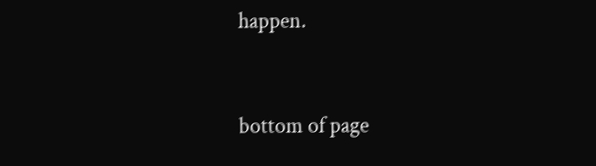happen.


bottom of page